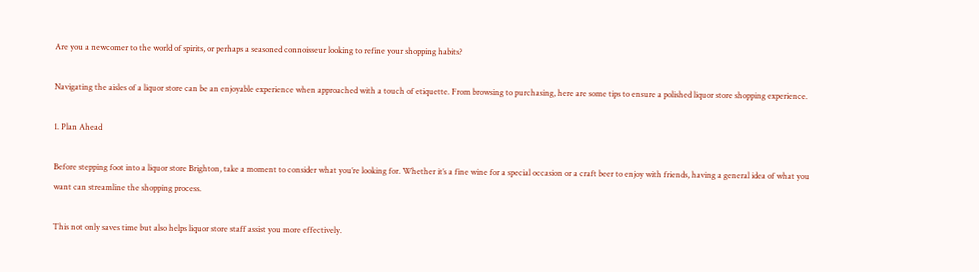Are you a newcomer to the world of spirits, or perhaps a seasoned connoisseur looking to refine your shopping habits?

Navigating the aisles of a liquor store can be an enjoyable experience when approached with a touch of etiquette. From browsing to purchasing, here are some tips to ensure a polished liquor store shopping experience.

1. Plan Ahead

Before stepping foot into a liquor store Brighton, take a moment to consider what you’re looking for. Whether it’s a fine wine for a special occasion or a craft beer to enjoy with friends, having a general idea of what you want can streamline the shopping process.

This not only saves time but also helps liquor store staff assist you more effectively.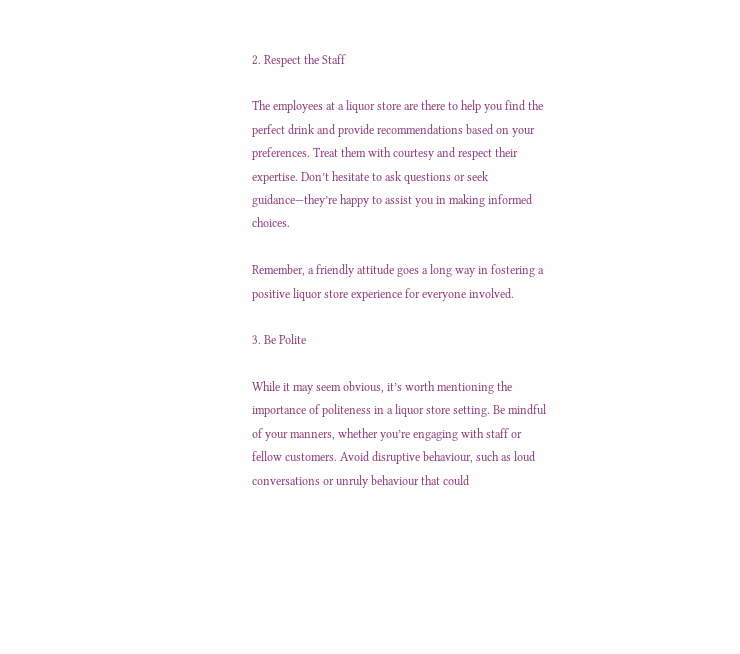2. Respect the Staff

The employees at a liquor store are there to help you find the perfect drink and provide recommendations based on your preferences. Treat them with courtesy and respect their expertise. Don’t hesitate to ask questions or seek guidance—they’re happy to assist you in making informed choices.

Remember, a friendly attitude goes a long way in fostering a positive liquor store experience for everyone involved.

3. Be Polite

While it may seem obvious, it’s worth mentioning the importance of politeness in a liquor store setting. Be mindful of your manners, whether you’re engaging with staff or fellow customers. Avoid disruptive behaviour, such as loud conversations or unruly behaviour that could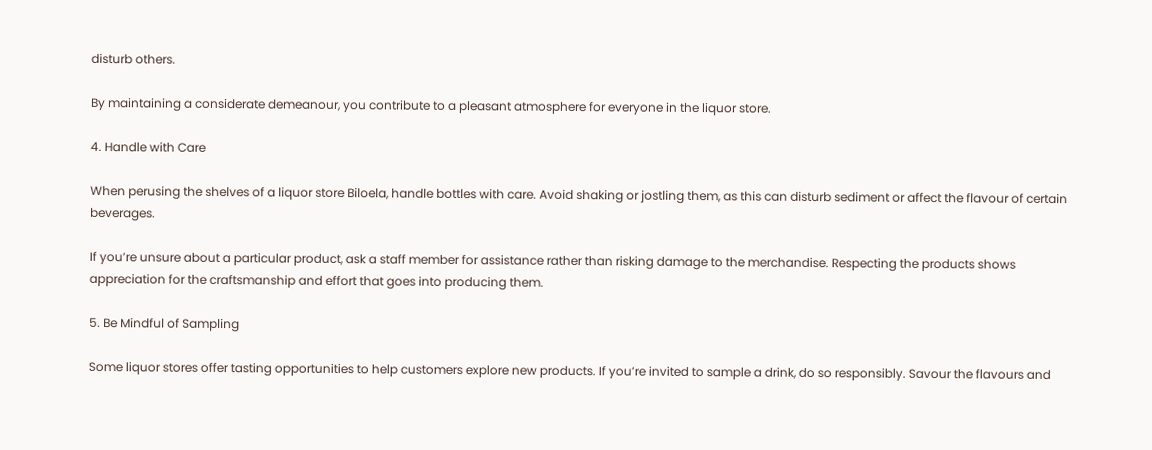disturb others.

By maintaining a considerate demeanour, you contribute to a pleasant atmosphere for everyone in the liquor store.

4. Handle with Care

When perusing the shelves of a liquor store Biloela, handle bottles with care. Avoid shaking or jostling them, as this can disturb sediment or affect the flavour of certain beverages.

If you’re unsure about a particular product, ask a staff member for assistance rather than risking damage to the merchandise. Respecting the products shows appreciation for the craftsmanship and effort that goes into producing them.

5. Be Mindful of Sampling

Some liquor stores offer tasting opportunities to help customers explore new products. If you’re invited to sample a drink, do so responsibly. Savour the flavours and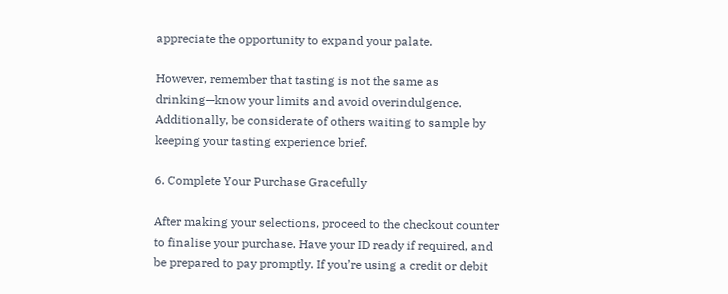appreciate the opportunity to expand your palate.

However, remember that tasting is not the same as drinking—know your limits and avoid overindulgence. Additionally, be considerate of others waiting to sample by keeping your tasting experience brief.

6. Complete Your Purchase Gracefully

After making your selections, proceed to the checkout counter to finalise your purchase. Have your ID ready if required, and be prepared to pay promptly. If you’re using a credit or debit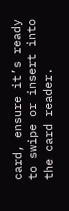card, ensure it’s ready to swipe or insert into the card reader.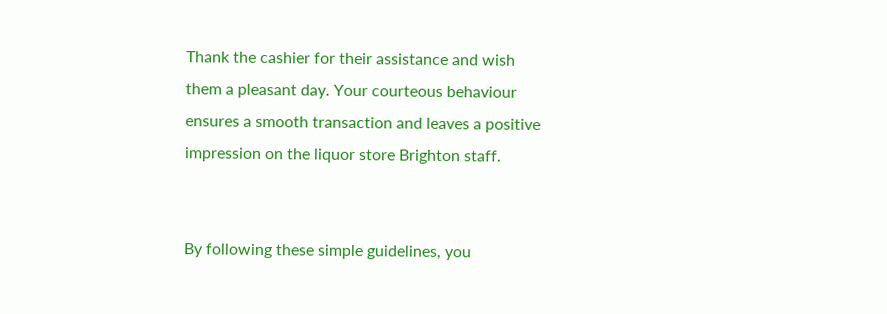Thank the cashier for their assistance and wish them a pleasant day. Your courteous behaviour ensures a smooth transaction and leaves a positive impression on the liquor store Brighton staff.


By following these simple guidelines, you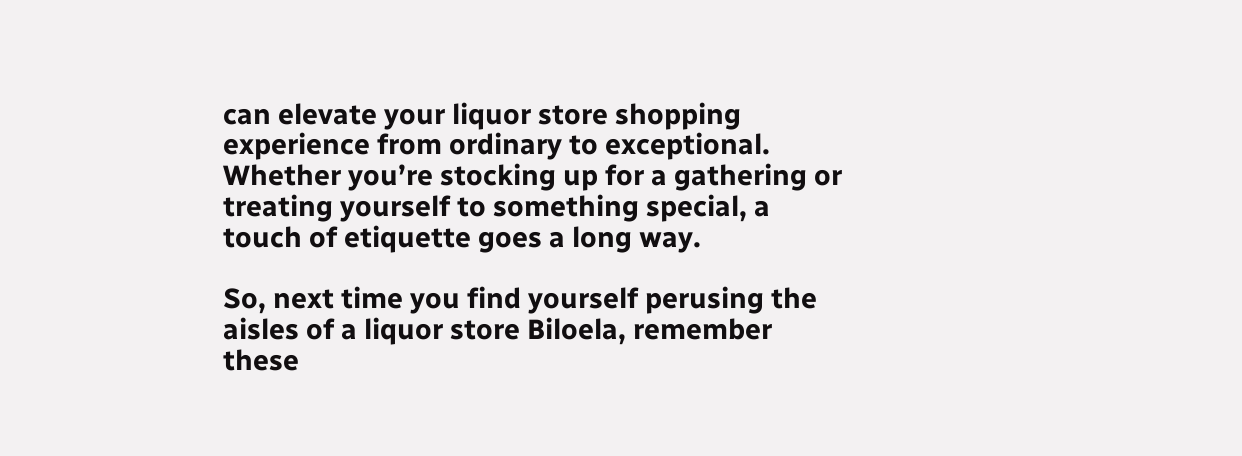can elevate your liquor store shopping experience from ordinary to exceptional. Whether you’re stocking up for a gathering or treating yourself to something special, a touch of etiquette goes a long way.

So, next time you find yourself perusing the aisles of a liquor store Biloela, remember these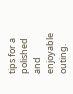tips for a polished and enjoyable outing.